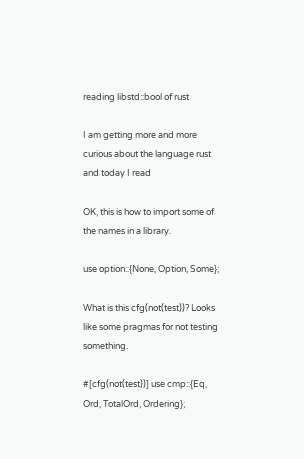reading libstd::bool of rust

I am getting more and more curious about the language rust and today I read

OK, this is how to import some of the names in a library.

use option::{None, Option, Some};

What is this cfg(not(test))? Looks like some pragmas for not testing something.

#[cfg(not(test))] use cmp::{Eq, Ord, TotalOrd, Ordering};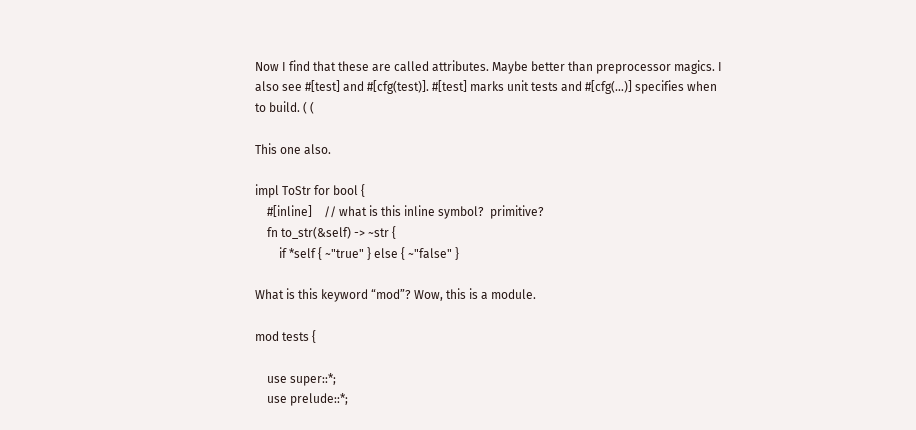Now I find that these are called attributes. Maybe better than preprocessor magics. I also see #[test] and #[cfg(test)]. #[test] marks unit tests and #[cfg(…)] specifies when to build. ( (

This one also.

impl ToStr for bool {
    #[inline]    // what is this inline symbol?  primitive?
    fn to_str(&self) -> ~str {
        if *self { ~"true" } else { ~"false" }

What is this keyword “mod”? Wow, this is a module.

mod tests {

    use super::*;
    use prelude::*;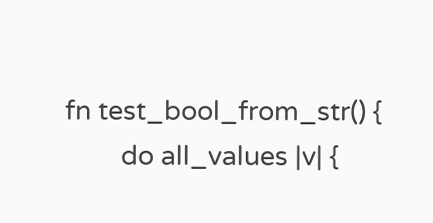fn test_bool_from_str() {
        do all_values |v| {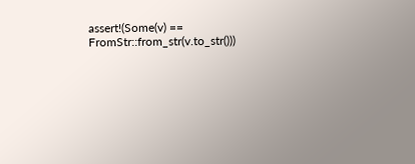assert!(Some(v) == FromStr::from_str(v.to_str()))